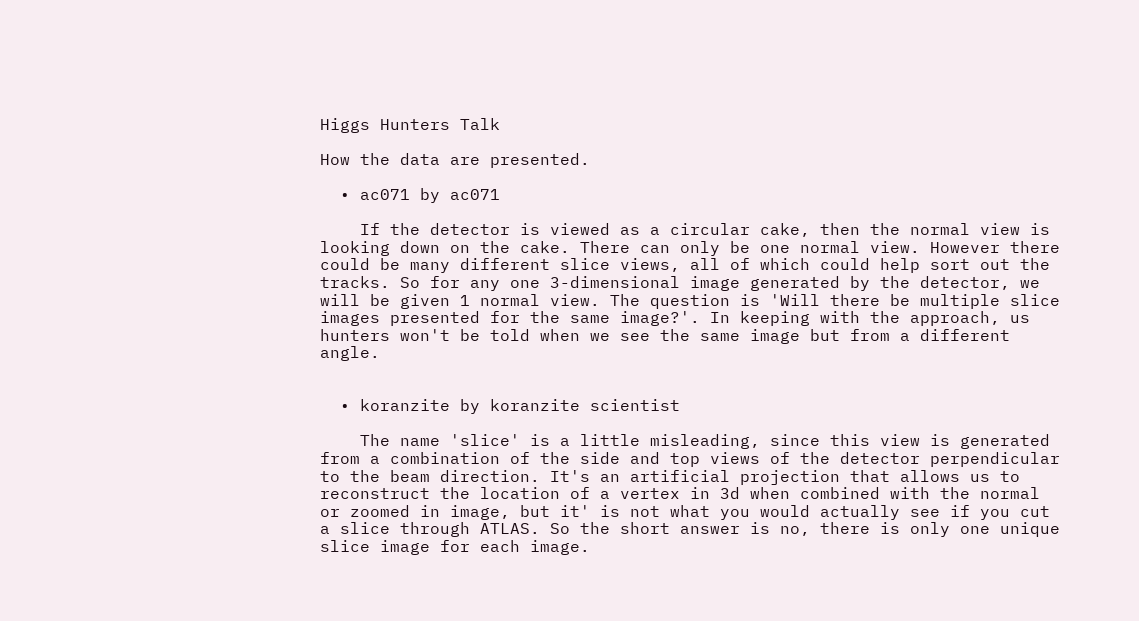Higgs Hunters Talk

How the data are presented.

  • ac071 by ac071

    If the detector is viewed as a circular cake, then the normal view is looking down on the cake. There can only be one normal view. However there could be many different slice views, all of which could help sort out the tracks. So for any one 3-dimensional image generated by the detector, we will be given 1 normal view. The question is 'Will there be multiple slice images presented for the same image?'. In keeping with the approach, us hunters won't be told when we see the same image but from a different angle.


  • koranzite by koranzite scientist

    The name 'slice' is a little misleading, since this view is generated from a combination of the side and top views of the detector perpendicular to the beam direction. It's an artificial projection that allows us to reconstruct the location of a vertex in 3d when combined with the normal or zoomed in image, but it' is not what you would actually see if you cut a slice through ATLAS. So the short answer is no, there is only one unique slice image for each image.